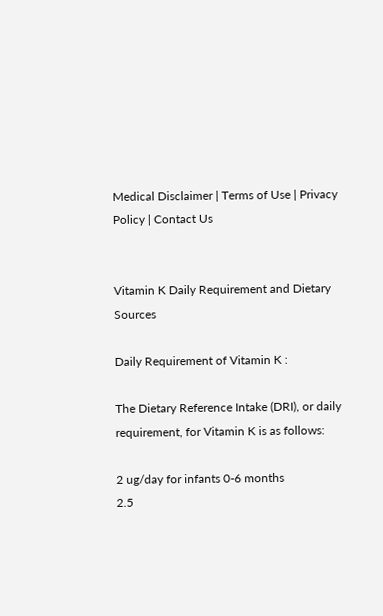Medical Disclaimer | Terms of Use | Privacy Policy | Contact Us


Vitamin K Daily Requirement and Dietary Sources

Daily Requirement of Vitamin K :

The Dietary Reference Intake (DRI), or daily requirement, for Vitamin K is as follows:

2 ug/day for infants 0-6 months
2.5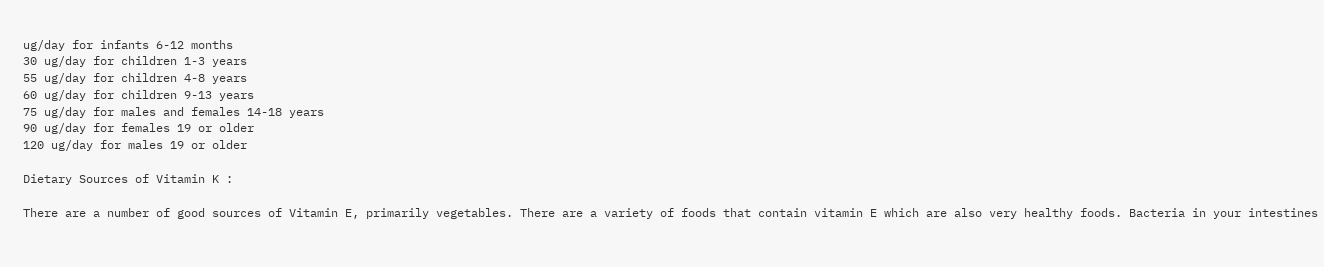ug/day for infants 6-12 months
30 ug/day for children 1-3 years
55 ug/day for children 4-8 years
60 ug/day for children 9-13 years
75 ug/day for males and females 14-18 years
90 ug/day for females 19 or older
120 ug/day for males 19 or older

Dietary Sources of Vitamin K :

There are a number of good sources of Vitamin E, primarily vegetables. There are a variety of foods that contain vitamin E which are also very healthy foods. Bacteria in your intestines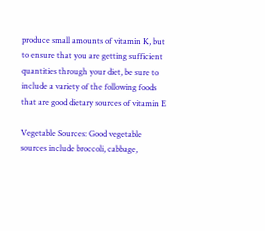produce small amounts of vitamin K, but to ensure that you are getting sufficient quantities through your diet, be sure to include a variety of the following foods that are good dietary sources of vitamin E

Vegetable Sources: Good vegetable sources include broccoli, cabbage,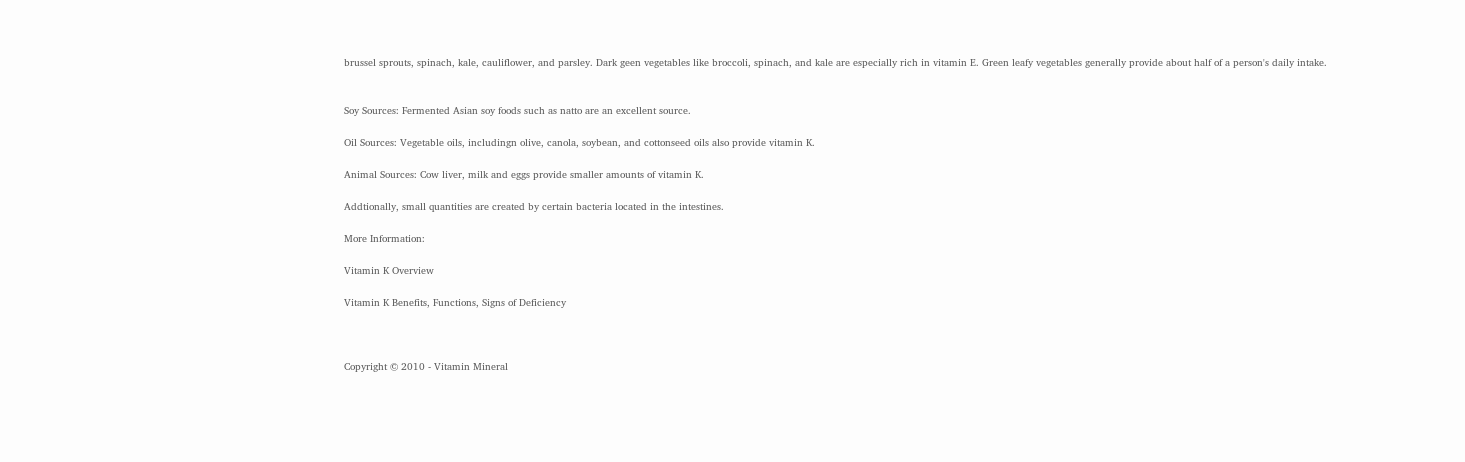brussel sprouts, spinach, kale, cauliflower, and parsley. Dark geen vegetables like broccoli, spinach, and kale are especially rich in vitamin E. Green leafy vegetables generally provide about half of a person's daily intake.


Soy Sources: Fermented Asian soy foods such as natto are an excellent source.

Oil Sources: Vegetable oils, includingn olive, canola, soybean, and cottonseed oils also provide vitamin K.

Animal Sources: Cow liver, milk and eggs provide smaller amounts of vitamin K.

Addtionally, small quantities are created by certain bacteria located in the intestines.

More Information:

Vitamin K Overview

Vitamin K Benefits, Functions, Signs of Deficiency



Copyright © 2010 - Vitamin Mineral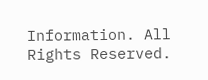Information. All Rights Reserved.